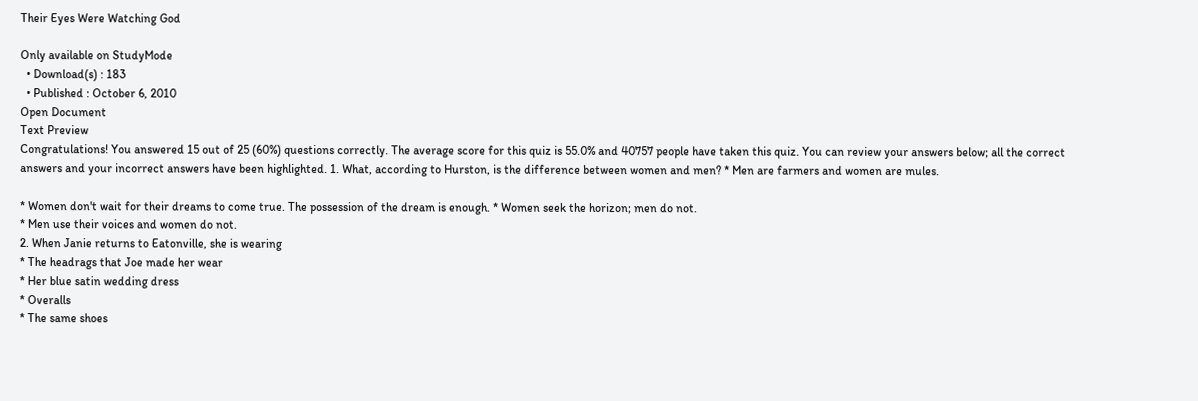Their Eyes Were Watching God

Only available on StudyMode
  • Download(s) : 183
  • Published : October 6, 2010
Open Document
Text Preview
Congratulations! You answered 15 out of 25 (60%) questions correctly. The average score for this quiz is 55.0% and 40757 people have taken this quiz. You can review your answers below; all the correct answers and your incorrect answers have been highlighted. 1. What, according to Hurston, is the difference between women and men? * Men are farmers and women are mules.

* Women don't wait for their dreams to come true. The possession of the dream is enough. * Women seek the horizon; men do not.
* Men use their voices and women do not.
2. When Janie returns to Eatonville, she is wearing
* The headrags that Joe made her wear
* Her blue satin wedding dress
* Overalls
* The same shoes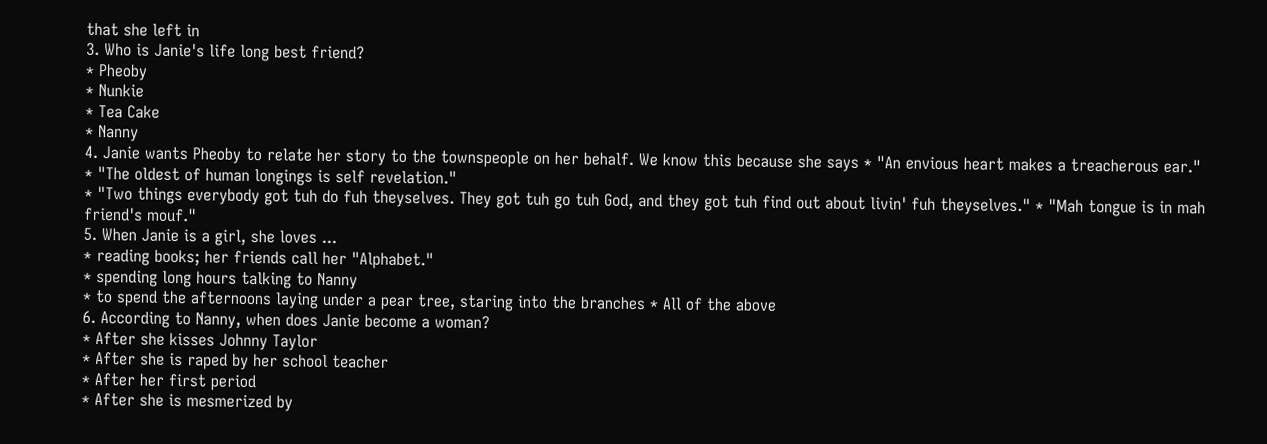that she left in
3. Who is Janie's life long best friend?
* Pheoby
* Nunkie
* Tea Cake
* Nanny
4. Janie wants Pheoby to relate her story to the townspeople on her behalf. We know this because she says * "An envious heart makes a treacherous ear."
* "The oldest of human longings is self revelation."
* "Two things everybody got tuh do fuh theyselves. They got tuh go tuh God, and they got tuh find out about livin' fuh theyselves." * "Mah tongue is in mah friend's mouf."
5. When Janie is a girl, she loves ...
* reading books; her friends call her "Alphabet."
* spending long hours talking to Nanny
* to spend the afternoons laying under a pear tree, staring into the branches * All of the above
6. According to Nanny, when does Janie become a woman?
* After she kisses Johnny Taylor
* After she is raped by her school teacher
* After her first period
* After she is mesmerized by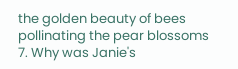the golden beauty of bees pollinating the pear blossoms 7. Why was Janie's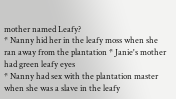mother named Leafy?
* Nanny hid her in the leafy moss when she ran away from the plantation * Janie's mother had green leafy eyes
* Nanny had sex with the plantation master when she was a slave in the leafy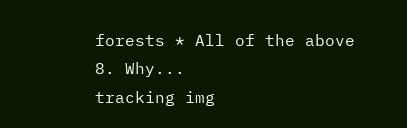forests * All of the above
8. Why...
tracking img